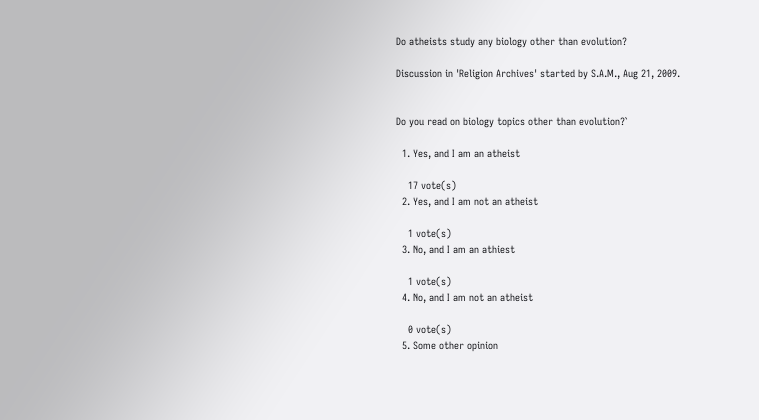Do atheists study any biology other than evolution?

Discussion in 'Religion Archives' started by S.A.M., Aug 21, 2009.


Do you read on biology topics other than evolution?`

  1. Yes, and I am an atheist

    17 vote(s)
  2. Yes, and I am not an atheist

    1 vote(s)
  3. No, and I am an athiest

    1 vote(s)
  4. No, and I am not an atheist

    0 vote(s)
  5. Some other opinion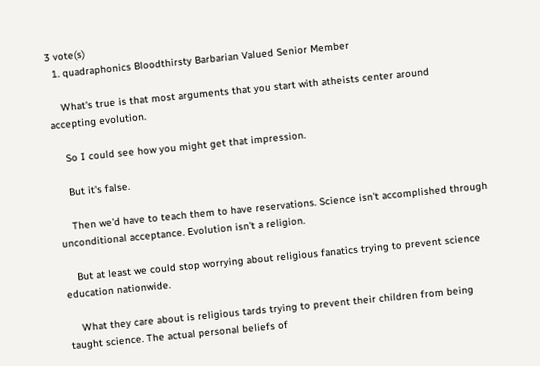3 vote(s)
  1. quadraphonics Bloodthirsty Barbarian Valued Senior Member

    What's true is that most arguments that you start with atheists center around accepting evolution.

    So I could see how you might get that impression.

    But it's false.

    Then we'd have to teach them to have reservations. Science isn't accomplished through unconditional acceptance. Evolution isn't a religion.

    But at least we could stop worrying about religious fanatics trying to prevent science education nationwide.

    What they care about is religious tards trying to prevent their children from being taught science. The actual personal beliefs of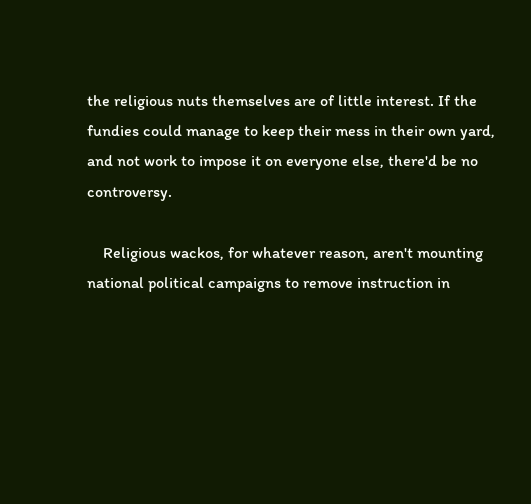the religious nuts themselves are of little interest. If the fundies could manage to keep their mess in their own yard, and not work to impose it on everyone else, there'd be no controversy.

    Religious wackos, for whatever reason, aren't mounting national political campaigns to remove instruction in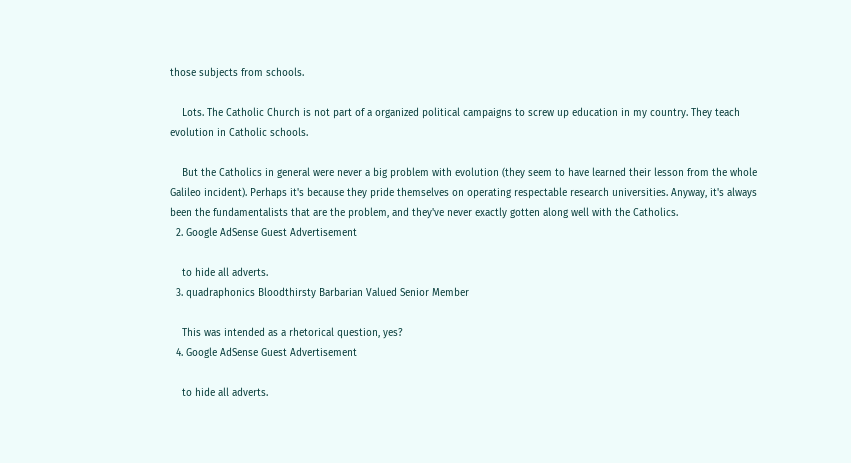those subjects from schools.

    Lots. The Catholic Church is not part of a organized political campaigns to screw up education in my country. They teach evolution in Catholic schools.

    But the Catholics in general were never a big problem with evolution (they seem to have learned their lesson from the whole Galileo incident). Perhaps it's because they pride themselves on operating respectable research universities. Anyway, it's always been the fundamentalists that are the problem, and they've never exactly gotten along well with the Catholics.
  2. Google AdSense Guest Advertisement

    to hide all adverts.
  3. quadraphonics Bloodthirsty Barbarian Valued Senior Member

    This was intended as a rhetorical question, yes?
  4. Google AdSense Guest Advertisement

    to hide all adverts.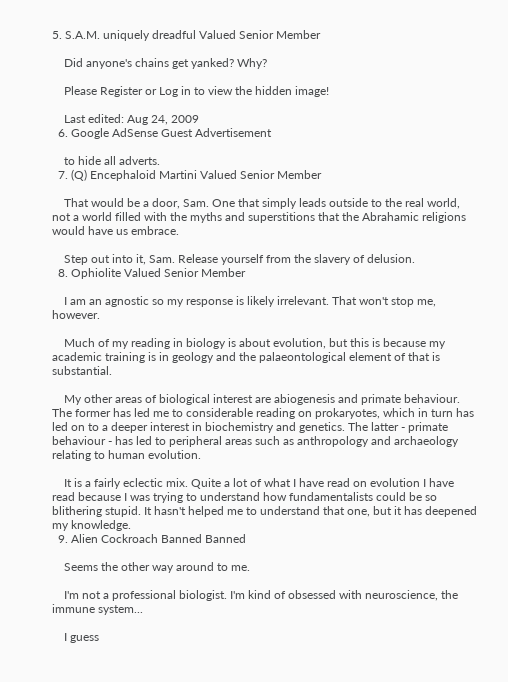5. S.A.M. uniquely dreadful Valued Senior Member

    Did anyone's chains get yanked? Why?

    Please Register or Log in to view the hidden image!

    Last edited: Aug 24, 2009
  6. Google AdSense Guest Advertisement

    to hide all adverts.
  7. (Q) Encephaloid Martini Valued Senior Member

    That would be a door, Sam. One that simply leads outside to the real world, not a world filled with the myths and superstitions that the Abrahamic religions would have us embrace.

    Step out into it, Sam. Release yourself from the slavery of delusion.
  8. Ophiolite Valued Senior Member

    I am an agnostic so my response is likely irrelevant. That won't stop me, however.

    Much of my reading in biology is about evolution, but this is because my academic training is in geology and the palaeontological element of that is substantial.

    My other areas of biological interest are abiogenesis and primate behaviour. The former has led me to considerable reading on prokaryotes, which in turn has led on to a deeper interest in biochemistry and genetics. The latter - primate behaviour - has led to peripheral areas such as anthropology and archaeology relating to human evolution.

    It is a fairly eclectic mix. Quite a lot of what I have read on evolution I have read because I was trying to understand how fundamentalists could be so blithering stupid. It hasn't helped me to understand that one, but it has deepened my knowledge.
  9. Alien Cockroach Banned Banned

    Seems the other way around to me.

    I'm not a professional biologist. I'm kind of obsessed with neuroscience, the immune system...

    I guess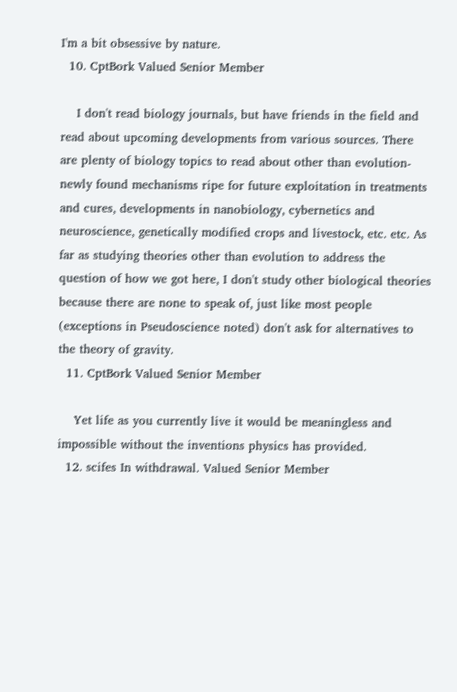I'm a bit obsessive by nature.
  10. CptBork Valued Senior Member

    I don't read biology journals, but have friends in the field and read about upcoming developments from various sources. There are plenty of biology topics to read about other than evolution- newly found mechanisms ripe for future exploitation in treatments and cures, developments in nanobiology, cybernetics and neuroscience, genetically modified crops and livestock, etc. etc. As far as studying theories other than evolution to address the question of how we got here, I don't study other biological theories because there are none to speak of, just like most people (exceptions in Pseudoscience noted) don't ask for alternatives to the theory of gravity.
  11. CptBork Valued Senior Member

    Yet life as you currently live it would be meaningless and impossible without the inventions physics has provided.
  12. scifes In withdrawal. Valued Senior Member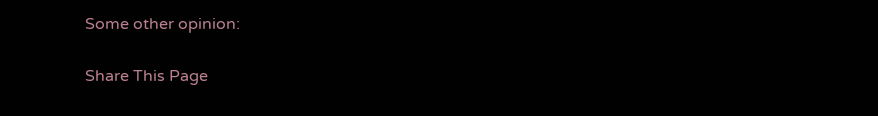Some other opinion:


Share This Page